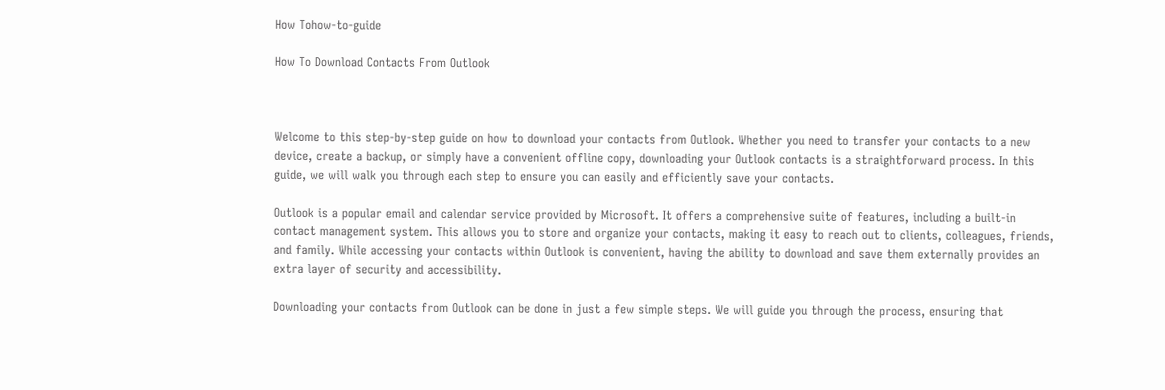How Tohow-to-guide

How To Download Contacts From Outlook



Welcome to this step-by-step guide on how to download your contacts from Outlook. Whether you need to transfer your contacts to a new device, create a backup, or simply have a convenient offline copy, downloading your Outlook contacts is a straightforward process. In this guide, we will walk you through each step to ensure you can easily and efficiently save your contacts.

Outlook is a popular email and calendar service provided by Microsoft. It offers a comprehensive suite of features, including a built-in contact management system. This allows you to store and organize your contacts, making it easy to reach out to clients, colleagues, friends, and family. While accessing your contacts within Outlook is convenient, having the ability to download and save them externally provides an extra layer of security and accessibility.

Downloading your contacts from Outlook can be done in just a few simple steps. We will guide you through the process, ensuring that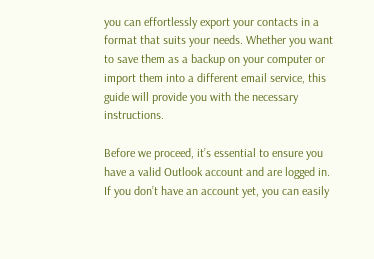you can effortlessly export your contacts in a format that suits your needs. Whether you want to save them as a backup on your computer or import them into a different email service, this guide will provide you with the necessary instructions.

Before we proceed, it’s essential to ensure you have a valid Outlook account and are logged in. If you don’t have an account yet, you can easily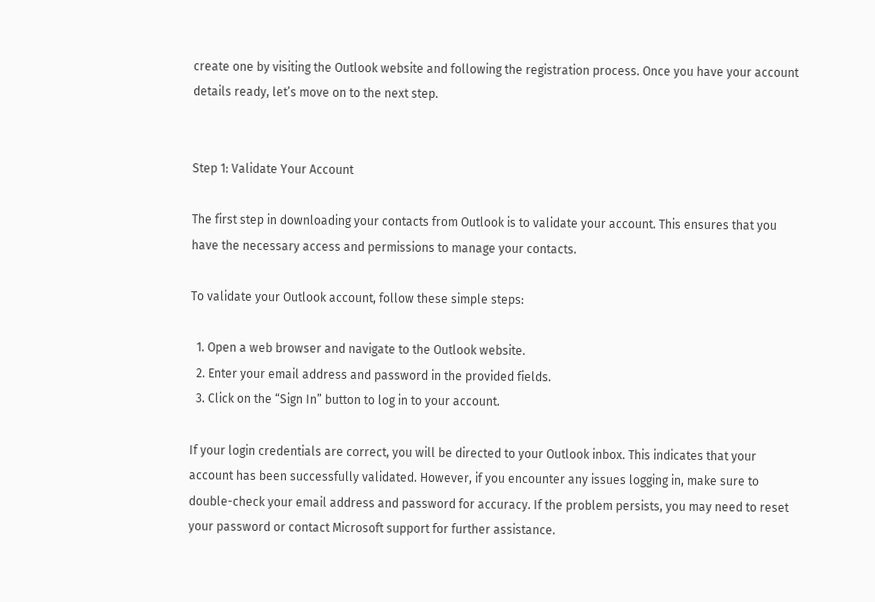create one by visiting the Outlook website and following the registration process. Once you have your account details ready, let’s move on to the next step.


Step 1: Validate Your Account

The first step in downloading your contacts from Outlook is to validate your account. This ensures that you have the necessary access and permissions to manage your contacts.

To validate your Outlook account, follow these simple steps:

  1. Open a web browser and navigate to the Outlook website.
  2. Enter your email address and password in the provided fields.
  3. Click on the “Sign In” button to log in to your account.

If your login credentials are correct, you will be directed to your Outlook inbox. This indicates that your account has been successfully validated. However, if you encounter any issues logging in, make sure to double-check your email address and password for accuracy. If the problem persists, you may need to reset your password or contact Microsoft support for further assistance.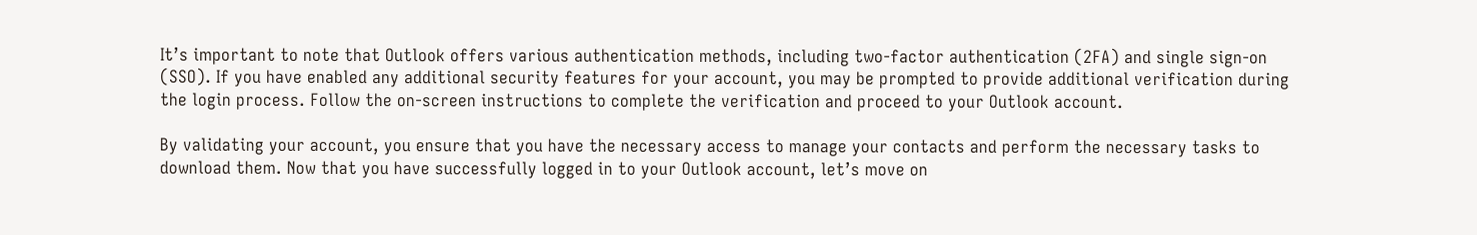It’s important to note that Outlook offers various authentication methods, including two-factor authentication (2FA) and single sign-on (SSO). If you have enabled any additional security features for your account, you may be prompted to provide additional verification during the login process. Follow the on-screen instructions to complete the verification and proceed to your Outlook account.

By validating your account, you ensure that you have the necessary access to manage your contacts and perform the necessary tasks to download them. Now that you have successfully logged in to your Outlook account, let’s move on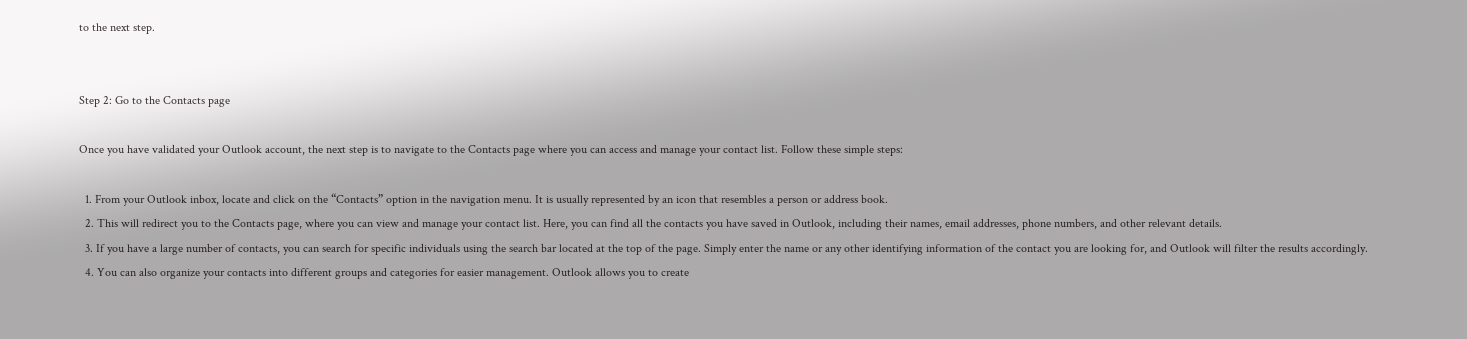to the next step.


Step 2: Go to the Contacts page

Once you have validated your Outlook account, the next step is to navigate to the Contacts page where you can access and manage your contact list. Follow these simple steps:

  1. From your Outlook inbox, locate and click on the “Contacts” option in the navigation menu. It is usually represented by an icon that resembles a person or address book.
  2. This will redirect you to the Contacts page, where you can view and manage your contact list. Here, you can find all the contacts you have saved in Outlook, including their names, email addresses, phone numbers, and other relevant details.
  3. If you have a large number of contacts, you can search for specific individuals using the search bar located at the top of the page. Simply enter the name or any other identifying information of the contact you are looking for, and Outlook will filter the results accordingly.
  4. You can also organize your contacts into different groups and categories for easier management. Outlook allows you to create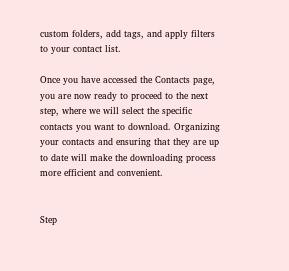custom folders, add tags, and apply filters to your contact list.

Once you have accessed the Contacts page, you are now ready to proceed to the next step, where we will select the specific contacts you want to download. Organizing your contacts and ensuring that they are up to date will make the downloading process more efficient and convenient.


Step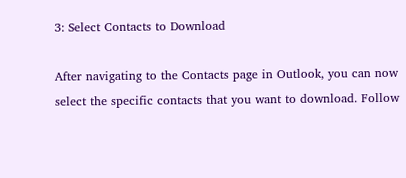3: Select Contacts to Download

After navigating to the Contacts page in Outlook, you can now select the specific contacts that you want to download. Follow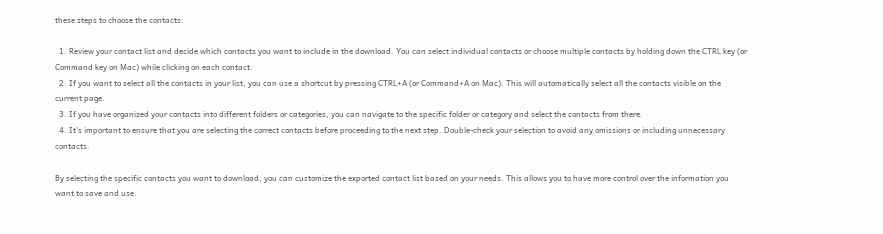these steps to choose the contacts:

  1. Review your contact list and decide which contacts you want to include in the download. You can select individual contacts or choose multiple contacts by holding down the CTRL key (or Command key on Mac) while clicking on each contact.
  2. If you want to select all the contacts in your list, you can use a shortcut by pressing CTRL+A (or Command+A on Mac). This will automatically select all the contacts visible on the current page.
  3. If you have organized your contacts into different folders or categories, you can navigate to the specific folder or category and select the contacts from there.
  4. It’s important to ensure that you are selecting the correct contacts before proceeding to the next step. Double-check your selection to avoid any omissions or including unnecessary contacts.

By selecting the specific contacts you want to download, you can customize the exported contact list based on your needs. This allows you to have more control over the information you want to save and use.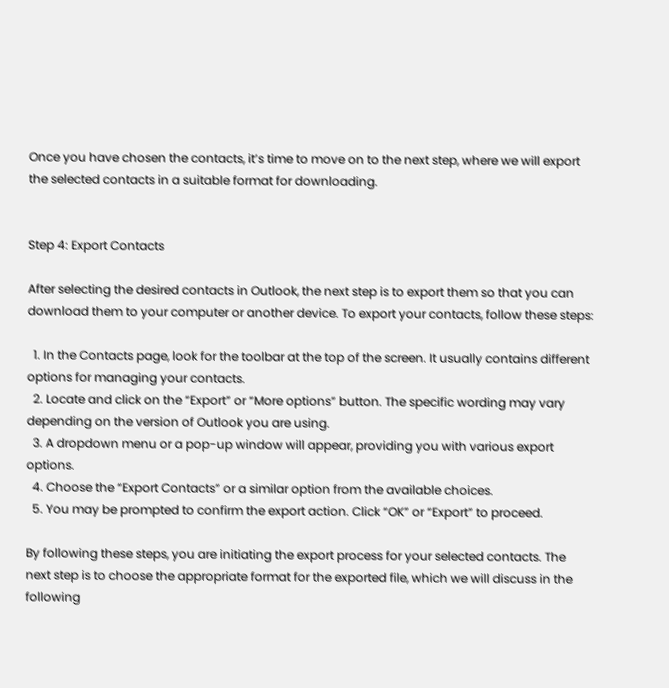Once you have chosen the contacts, it’s time to move on to the next step, where we will export the selected contacts in a suitable format for downloading.


Step 4: Export Contacts

After selecting the desired contacts in Outlook, the next step is to export them so that you can download them to your computer or another device. To export your contacts, follow these steps:

  1. In the Contacts page, look for the toolbar at the top of the screen. It usually contains different options for managing your contacts.
  2. Locate and click on the “Export” or “More options” button. The specific wording may vary depending on the version of Outlook you are using.
  3. A dropdown menu or a pop-up window will appear, providing you with various export options.
  4. Choose the “Export Contacts” or a similar option from the available choices.
  5. You may be prompted to confirm the export action. Click “OK” or “Export” to proceed.

By following these steps, you are initiating the export process for your selected contacts. The next step is to choose the appropriate format for the exported file, which we will discuss in the following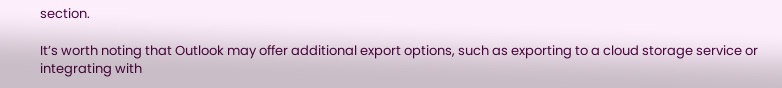section.

It’s worth noting that Outlook may offer additional export options, such as exporting to a cloud storage service or integrating with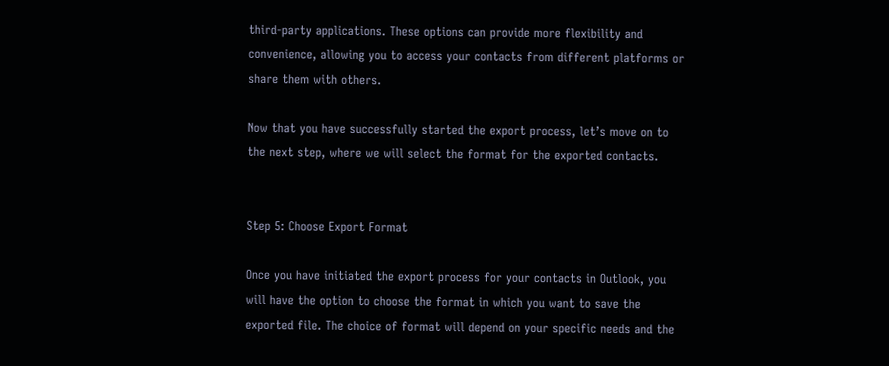third-party applications. These options can provide more flexibility and convenience, allowing you to access your contacts from different platforms or share them with others.

Now that you have successfully started the export process, let’s move on to the next step, where we will select the format for the exported contacts.


Step 5: Choose Export Format

Once you have initiated the export process for your contacts in Outlook, you will have the option to choose the format in which you want to save the exported file. The choice of format will depend on your specific needs and the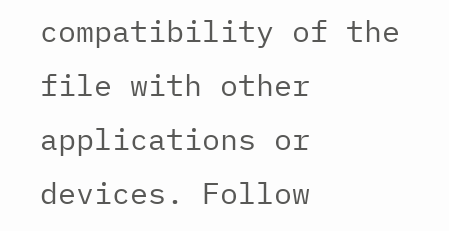compatibility of the file with other applications or devices. Follow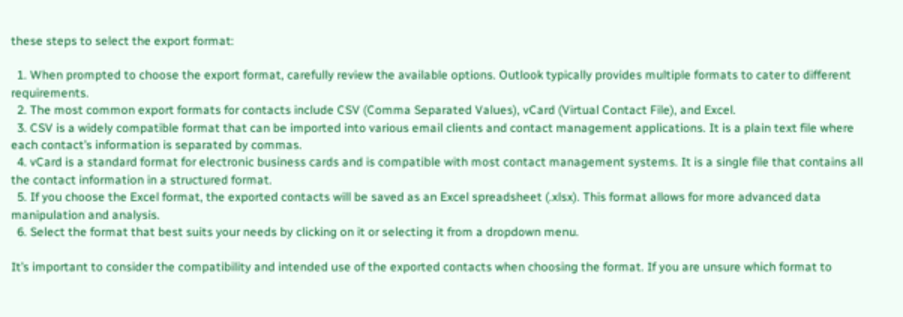these steps to select the export format:

  1. When prompted to choose the export format, carefully review the available options. Outlook typically provides multiple formats to cater to different requirements.
  2. The most common export formats for contacts include CSV (Comma Separated Values), vCard (Virtual Contact File), and Excel.
  3. CSV is a widely compatible format that can be imported into various email clients and contact management applications. It is a plain text file where each contact’s information is separated by commas.
  4. vCard is a standard format for electronic business cards and is compatible with most contact management systems. It is a single file that contains all the contact information in a structured format.
  5. If you choose the Excel format, the exported contacts will be saved as an Excel spreadsheet (.xlsx). This format allows for more advanced data manipulation and analysis.
  6. Select the format that best suits your needs by clicking on it or selecting it from a dropdown menu.

It’s important to consider the compatibility and intended use of the exported contacts when choosing the format. If you are unsure which format to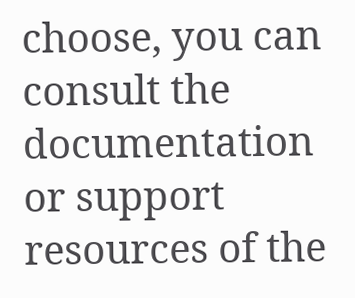choose, you can consult the documentation or support resources of the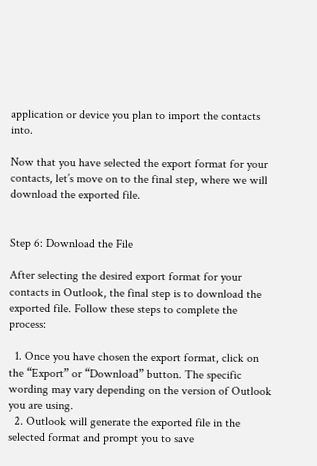application or device you plan to import the contacts into.

Now that you have selected the export format for your contacts, let’s move on to the final step, where we will download the exported file.


Step 6: Download the File

After selecting the desired export format for your contacts in Outlook, the final step is to download the exported file. Follow these steps to complete the process:

  1. Once you have chosen the export format, click on the “Export” or “Download” button. The specific wording may vary depending on the version of Outlook you are using.
  2. Outlook will generate the exported file in the selected format and prompt you to save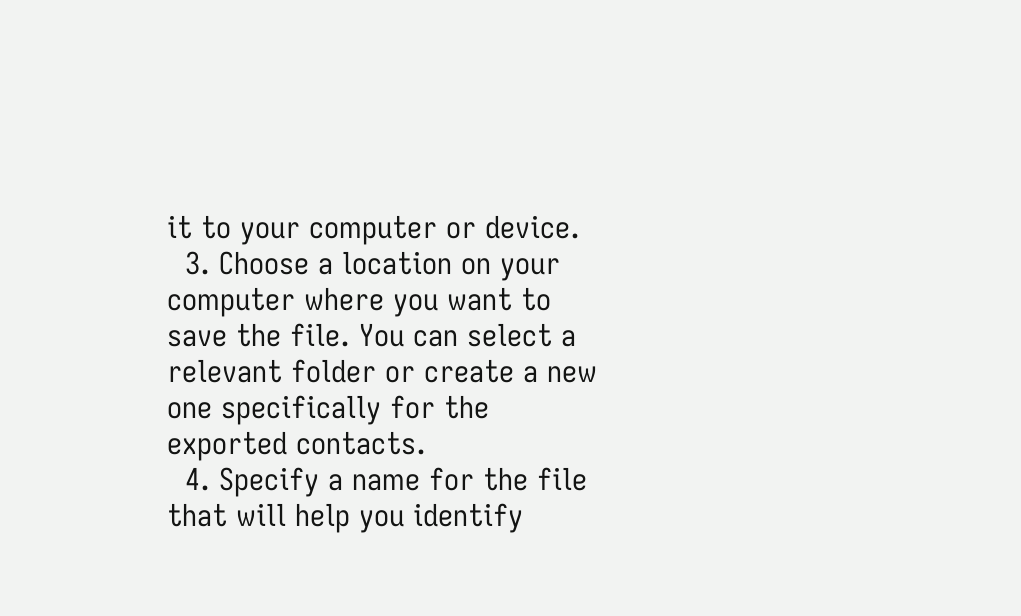it to your computer or device.
  3. Choose a location on your computer where you want to save the file. You can select a relevant folder or create a new one specifically for the exported contacts.
  4. Specify a name for the file that will help you identify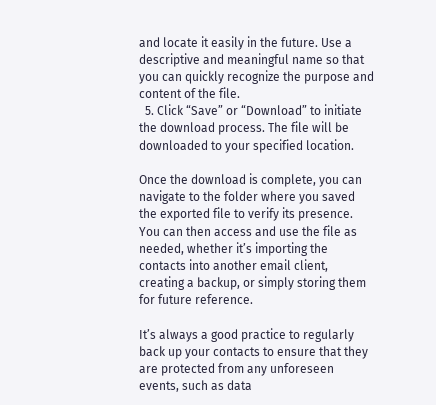and locate it easily in the future. Use a descriptive and meaningful name so that you can quickly recognize the purpose and content of the file.
  5. Click “Save” or “Download” to initiate the download process. The file will be downloaded to your specified location.

Once the download is complete, you can navigate to the folder where you saved the exported file to verify its presence. You can then access and use the file as needed, whether it’s importing the contacts into another email client, creating a backup, or simply storing them for future reference.

It’s always a good practice to regularly back up your contacts to ensure that they are protected from any unforeseen events, such as data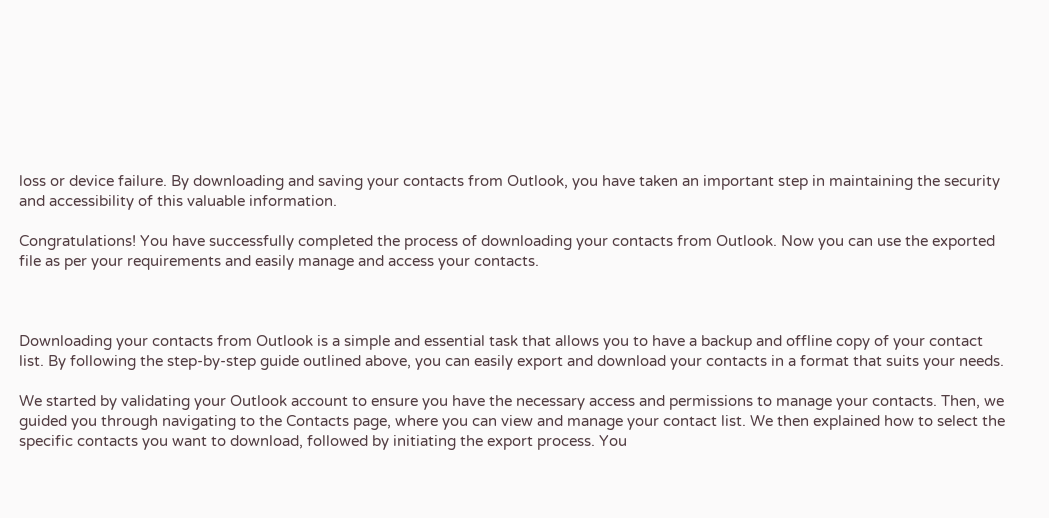loss or device failure. By downloading and saving your contacts from Outlook, you have taken an important step in maintaining the security and accessibility of this valuable information.

Congratulations! You have successfully completed the process of downloading your contacts from Outlook. Now you can use the exported file as per your requirements and easily manage and access your contacts.



Downloading your contacts from Outlook is a simple and essential task that allows you to have a backup and offline copy of your contact list. By following the step-by-step guide outlined above, you can easily export and download your contacts in a format that suits your needs.

We started by validating your Outlook account to ensure you have the necessary access and permissions to manage your contacts. Then, we guided you through navigating to the Contacts page, where you can view and manage your contact list. We then explained how to select the specific contacts you want to download, followed by initiating the export process. You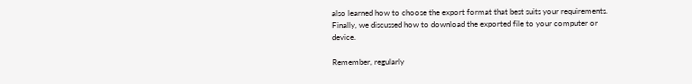also learned how to choose the export format that best suits your requirements. Finally, we discussed how to download the exported file to your computer or device.

Remember, regularly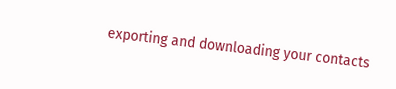exporting and downloading your contacts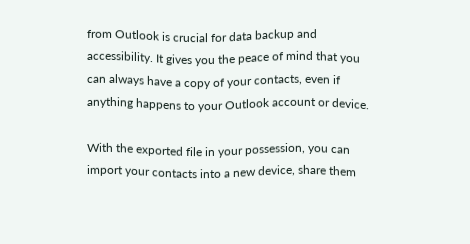from Outlook is crucial for data backup and accessibility. It gives you the peace of mind that you can always have a copy of your contacts, even if anything happens to your Outlook account or device.

With the exported file in your possession, you can import your contacts into a new device, share them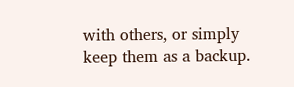with others, or simply keep them as a backup.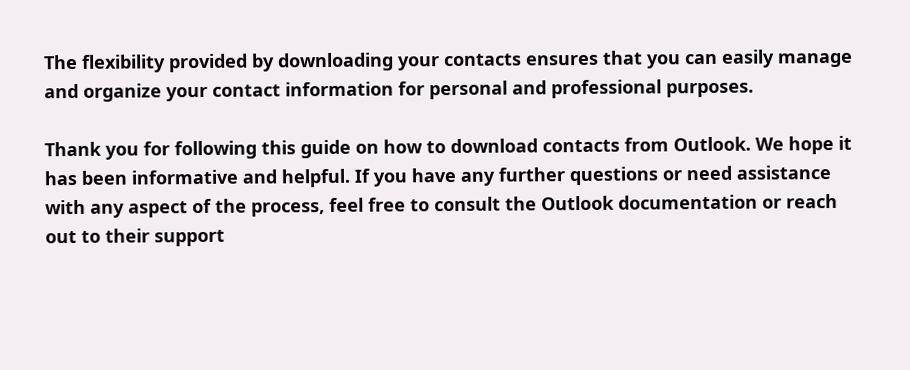The flexibility provided by downloading your contacts ensures that you can easily manage and organize your contact information for personal and professional purposes.

Thank you for following this guide on how to download contacts from Outlook. We hope it has been informative and helpful. If you have any further questions or need assistance with any aspect of the process, feel free to consult the Outlook documentation or reach out to their support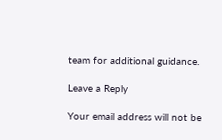team for additional guidance.

Leave a Reply

Your email address will not be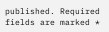published. Required fields are marked *